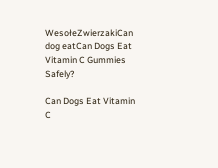WesołeZwierzakiCan dog eatCan Dogs Eat Vitamin C Gummies Safely?

Can Dogs Eat Vitamin C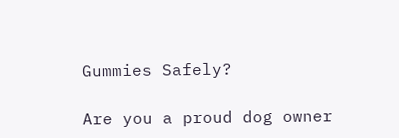Gummies Safely?

Are you a proud dog owner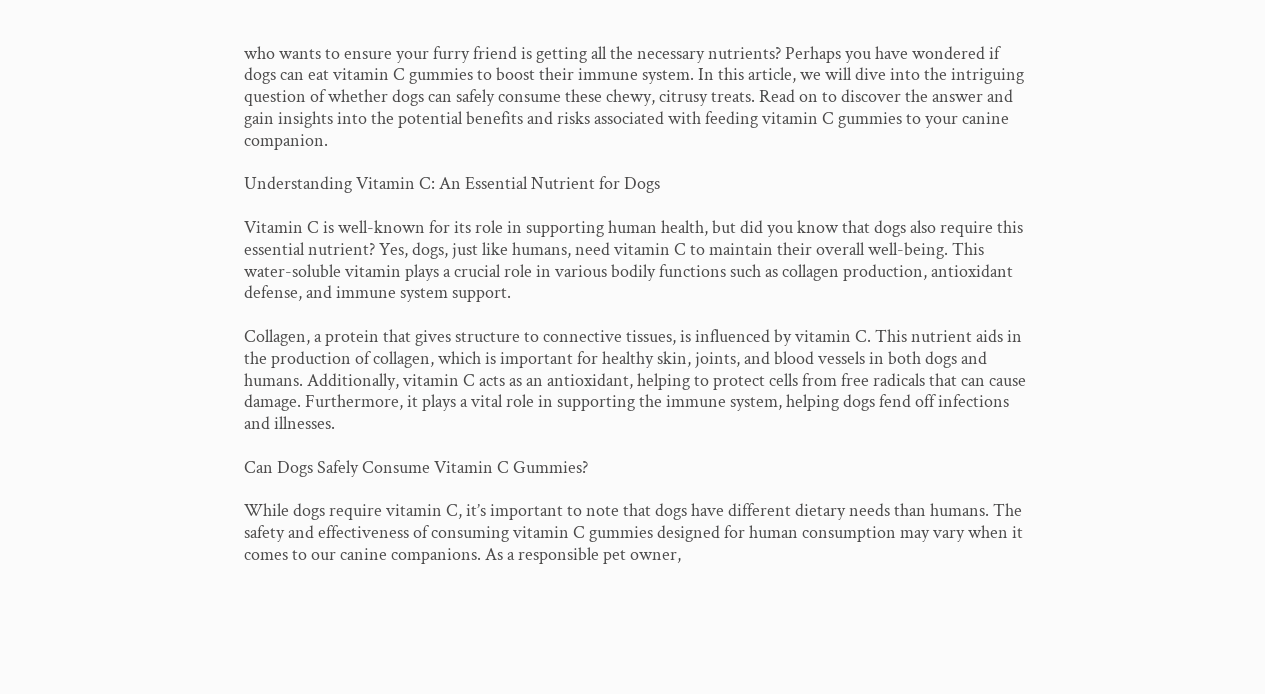who wants to ensure your furry friend is getting all the necessary nutrients? Perhaps you have wondered if dogs can eat vitamin C gummies to boost their immune system. In this article, we will dive into the intriguing question of whether dogs can safely consume these chewy, citrusy treats. Read on to discover the answer and gain insights into the potential benefits and risks associated with feeding vitamin C gummies to your canine companion.

Understanding Vitamin C: An Essential Nutrient for Dogs

Vitamin C is well-known for its role in supporting human health, but did you know that dogs also require this essential nutrient? Yes, dogs, just like humans, need vitamin C to maintain their overall well-being. This water-soluble vitamin plays a crucial role in various bodily functions such as collagen production, antioxidant defense, and immune system support.

Collagen, a protein that gives structure to connective tissues, is influenced by vitamin C. This nutrient aids in the production of collagen, which is important for healthy skin, joints, and blood vessels in both dogs and humans. Additionally, vitamin C acts as an antioxidant, helping to protect cells from free radicals that can cause damage. Furthermore, it plays a vital role in supporting the immune system, helping dogs fend off infections and illnesses.

Can Dogs Safely Consume Vitamin C Gummies?

While dogs require vitamin C, it’s important to note that dogs have different dietary needs than humans. The safety and effectiveness of consuming vitamin C gummies designed for human consumption may vary when it comes to our canine companions. As a responsible pet owner,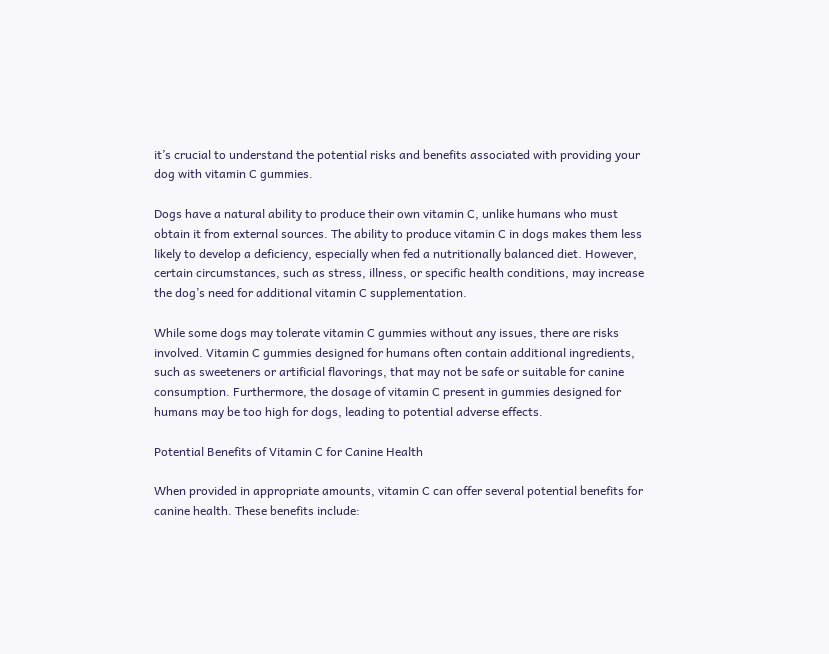it’s crucial to understand the potential risks and benefits associated with providing your dog with vitamin C gummies.

Dogs have a natural ability to produce their own vitamin C, unlike humans who must obtain it from external sources. The ability to produce vitamin C in dogs makes them less likely to develop a deficiency, especially when fed a nutritionally balanced diet. However, certain circumstances, such as stress, illness, or specific health conditions, may increase the dog’s need for additional vitamin C supplementation.

While some dogs may tolerate vitamin C gummies without any issues, there are risks involved. Vitamin C gummies designed for humans often contain additional ingredients, such as sweeteners or artificial flavorings, that may not be safe or suitable for canine consumption. Furthermore, the dosage of vitamin C present in gummies designed for humans may be too high for dogs, leading to potential adverse effects.

Potential Benefits of Vitamin C for Canine Health

When provided in appropriate amounts, vitamin C can offer several potential benefits for canine health. These benefits include: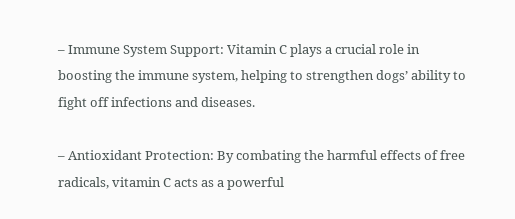– Immune System Support: Vitamin C plays a crucial role in boosting the immune system, helping to strengthen dogs’ ability to fight off infections and diseases.

– Antioxidant Protection: By combating the harmful effects of free radicals, vitamin C acts as a powerful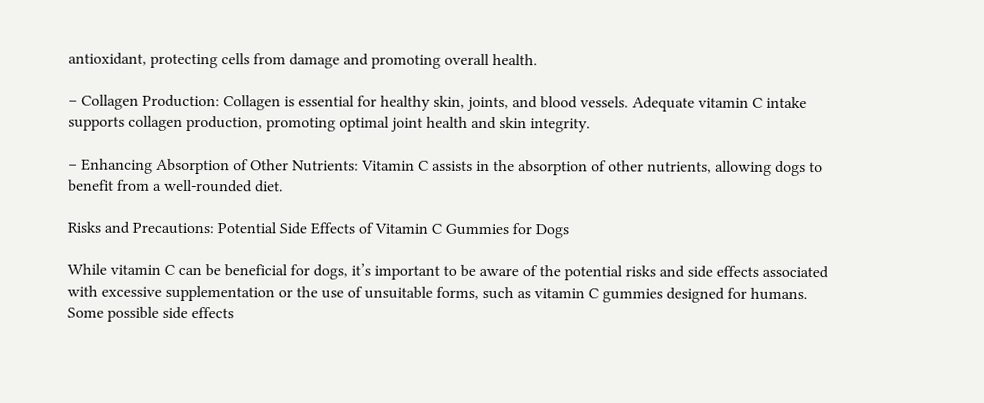antioxidant, protecting cells from damage and promoting overall health.

– Collagen Production: Collagen is essential for healthy skin, joints, and blood vessels. Adequate vitamin C intake supports collagen production, promoting optimal joint health and skin integrity.

– Enhancing Absorption of Other Nutrients: Vitamin C assists in the absorption of other nutrients, allowing dogs to benefit from a well-rounded diet.

Risks and Precautions: Potential Side Effects of Vitamin C Gummies for Dogs

While vitamin C can be beneficial for dogs, it’s important to be aware of the potential risks and side effects associated with excessive supplementation or the use of unsuitable forms, such as vitamin C gummies designed for humans. Some possible side effects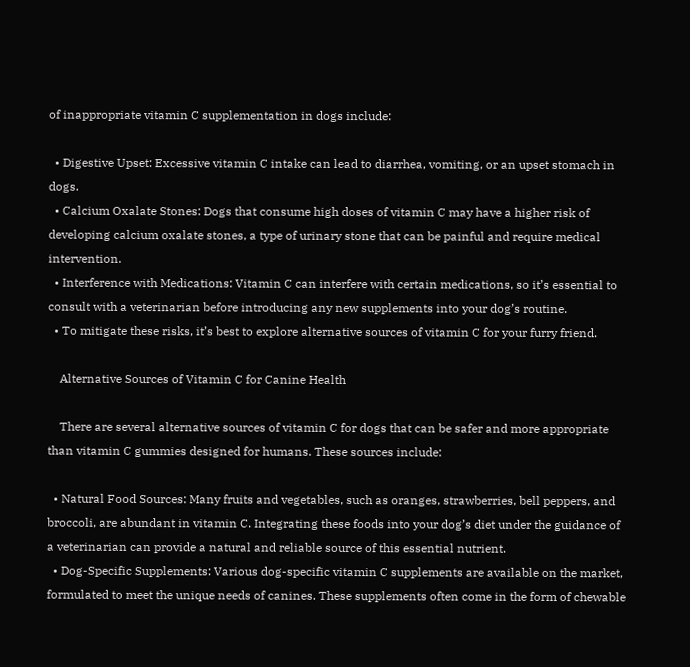of inappropriate vitamin C supplementation in dogs include:

  • Digestive Upset: Excessive vitamin C intake can lead to diarrhea, vomiting, or an upset stomach in dogs.
  • Calcium Oxalate Stones: Dogs that consume high doses of vitamin C may have a higher risk of developing calcium oxalate stones, a type of urinary stone that can be painful and require medical intervention.
  • Interference with Medications: Vitamin C can interfere with certain medications, so it’s essential to consult with a veterinarian before introducing any new supplements into your dog’s routine.
  • To mitigate these risks, it’s best to explore alternative sources of vitamin C for your furry friend.

    Alternative Sources of Vitamin C for Canine Health

    There are several alternative sources of vitamin C for dogs that can be safer and more appropriate than vitamin C gummies designed for humans. These sources include:

  • Natural Food Sources: Many fruits and vegetables, such as oranges, strawberries, bell peppers, and broccoli, are abundant in vitamin C. Integrating these foods into your dog’s diet under the guidance of a veterinarian can provide a natural and reliable source of this essential nutrient.
  • Dog-Specific Supplements: Various dog-specific vitamin C supplements are available on the market, formulated to meet the unique needs of canines. These supplements often come in the form of chewable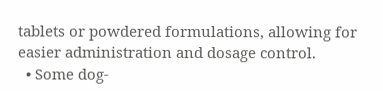tablets or powdered formulations, allowing for easier administration and dosage control.
  • Some dog-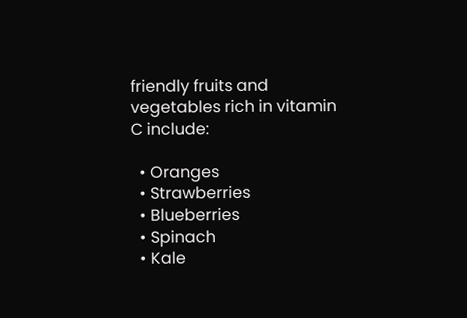friendly fruits and vegetables rich in vitamin C include:

  • Oranges
  • Strawberries
  • Blueberries
  • Spinach
  • Kale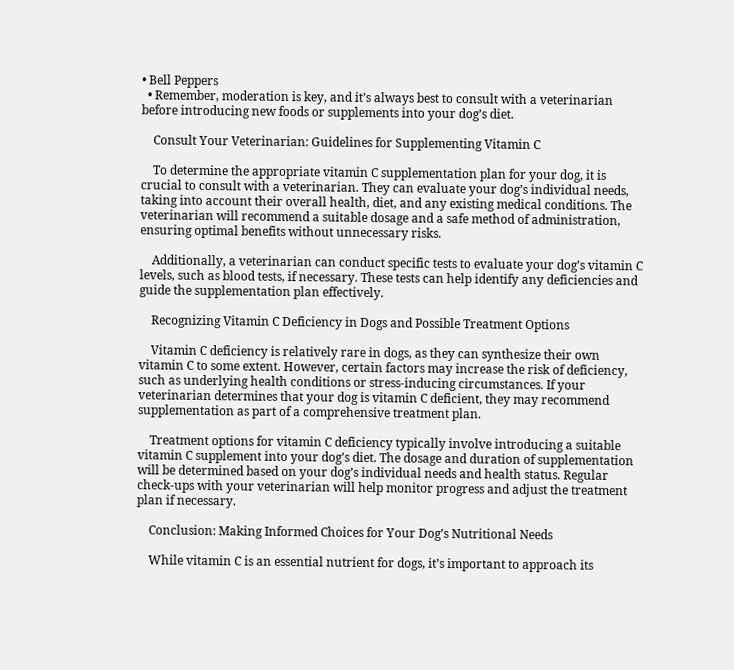• Bell Peppers
  • Remember, moderation is key, and it’s always best to consult with a veterinarian before introducing new foods or supplements into your dog’s diet.

    Consult Your Veterinarian: Guidelines for Supplementing Vitamin C

    To determine the appropriate vitamin C supplementation plan for your dog, it is crucial to consult with a veterinarian. They can evaluate your dog’s individual needs, taking into account their overall health, diet, and any existing medical conditions. The veterinarian will recommend a suitable dosage and a safe method of administration, ensuring optimal benefits without unnecessary risks.

    Additionally, a veterinarian can conduct specific tests to evaluate your dog’s vitamin C levels, such as blood tests, if necessary. These tests can help identify any deficiencies and guide the supplementation plan effectively.

    Recognizing Vitamin C Deficiency in Dogs and Possible Treatment Options

    Vitamin C deficiency is relatively rare in dogs, as they can synthesize their own vitamin C to some extent. However, certain factors may increase the risk of deficiency, such as underlying health conditions or stress-inducing circumstances. If your veterinarian determines that your dog is vitamin C deficient, they may recommend supplementation as part of a comprehensive treatment plan.

    Treatment options for vitamin C deficiency typically involve introducing a suitable vitamin C supplement into your dog’s diet. The dosage and duration of supplementation will be determined based on your dog’s individual needs and health status. Regular check-ups with your veterinarian will help monitor progress and adjust the treatment plan if necessary.

    Conclusion: Making Informed Choices for Your Dog’s Nutritional Needs

    While vitamin C is an essential nutrient for dogs, it’s important to approach its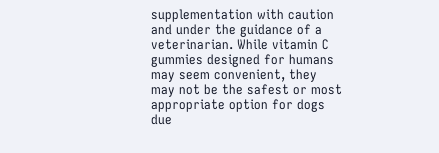supplementation with caution and under the guidance of a veterinarian. While vitamin C gummies designed for humans may seem convenient, they may not be the safest or most appropriate option for dogs due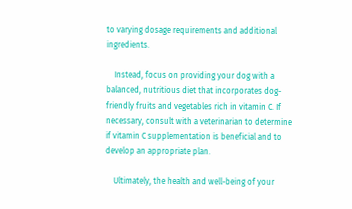to varying dosage requirements and additional ingredients.

    Instead, focus on providing your dog with a balanced, nutritious diet that incorporates dog-friendly fruits and vegetables rich in vitamin C. If necessary, consult with a veterinarian to determine if vitamin C supplementation is beneficial and to develop an appropriate plan.

    Ultimately, the health and well-being of your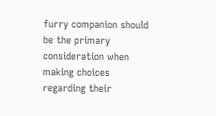furry companion should be the primary consideration when making choices regarding their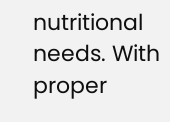nutritional needs. With proper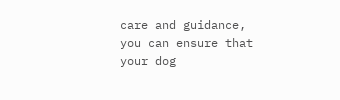care and guidance, you can ensure that your dog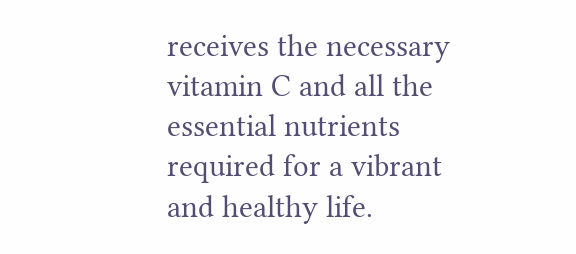receives the necessary vitamin C and all the essential nutrients required for a vibrant and healthy life.